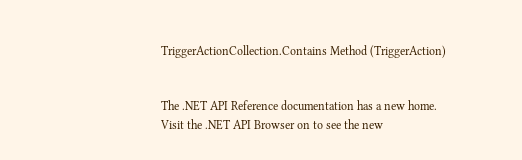TriggerActionCollection.Contains Method (TriggerAction)


The .NET API Reference documentation has a new home. Visit the .NET API Browser on to see the new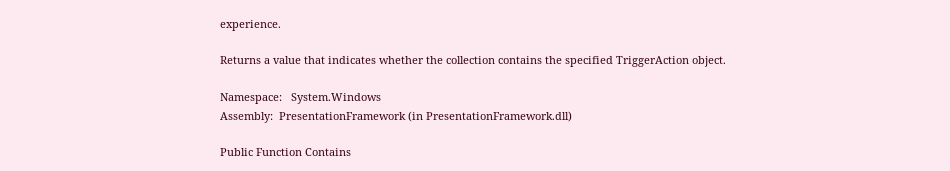experience.

Returns a value that indicates whether the collection contains the specified TriggerAction object.

Namespace:   System.Windows
Assembly:  PresentationFramework (in PresentationFramework.dll)

Public Function Contains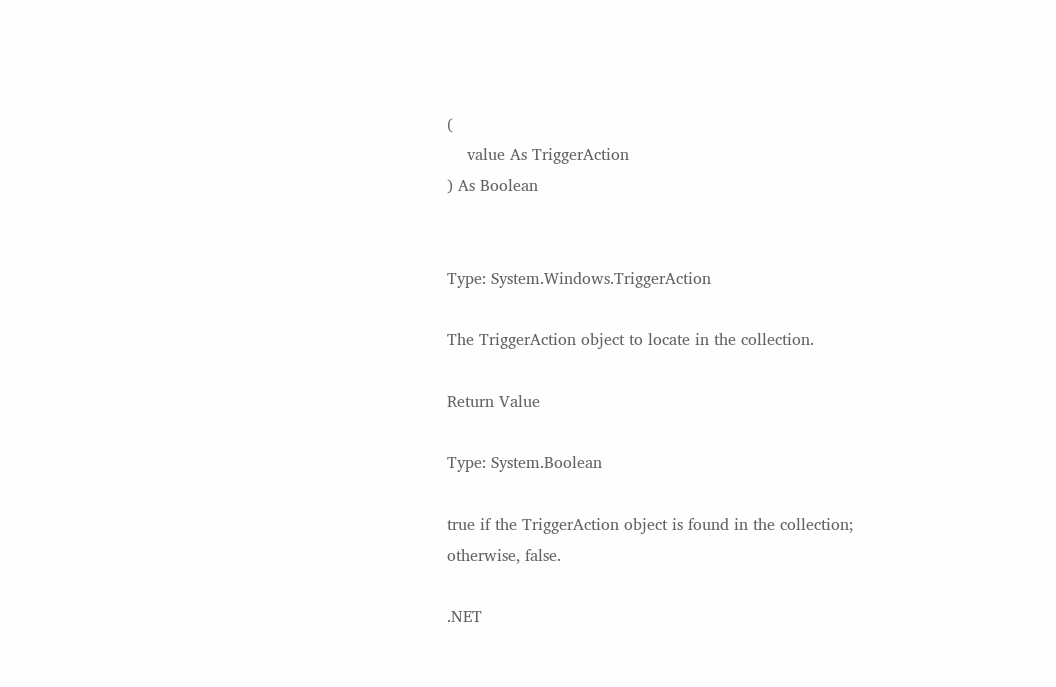(
    value As TriggerAction
) As Boolean


Type: System.Windows.TriggerAction

The TriggerAction object to locate in the collection.

Return Value

Type: System.Boolean

true if the TriggerAction object is found in the collection; otherwise, false.

.NET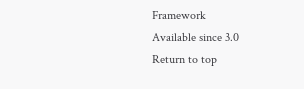Framework
Available since 3.0
Return to top